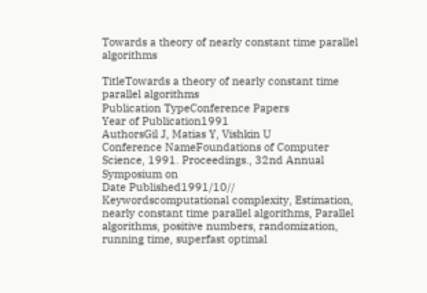Towards a theory of nearly constant time parallel algorithms

TitleTowards a theory of nearly constant time parallel algorithms
Publication TypeConference Papers
Year of Publication1991
AuthorsGil J, Matias Y, Vishkin U
Conference NameFoundations of Computer Science, 1991. Proceedings., 32nd Annual Symposium on
Date Published1991/10//
Keywordscomputational complexity, Estimation, nearly constant time parallel algorithms, Parallel algorithms, positive numbers, randomization, running time, superfast optimal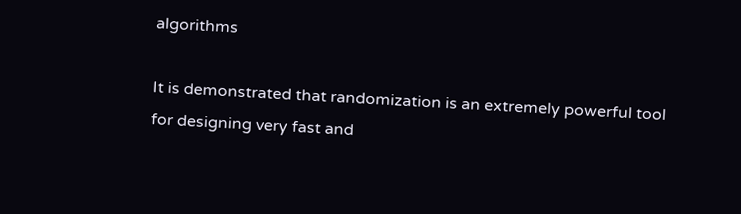algorithms

It is demonstrated that randomization is an extremely powerful tool for designing very fast and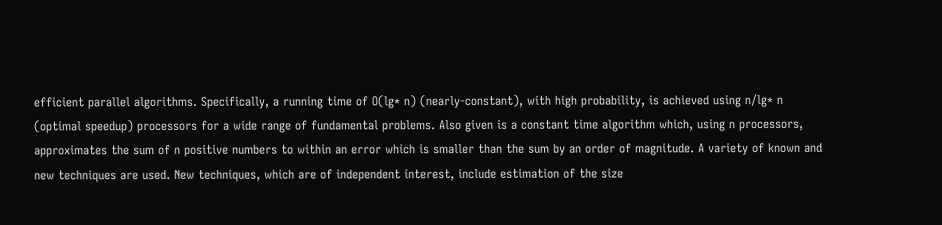efficient parallel algorithms. Specifically, a running time of O(lg* n) (nearly-constant), with high probability, is achieved using n/lg* n (optimal speedup) processors for a wide range of fundamental problems. Also given is a constant time algorithm which, using n processors, approximates the sum of n positive numbers to within an error which is smaller than the sum by an order of magnitude. A variety of known and new techniques are used. New techniques, which are of independent interest, include estimation of the size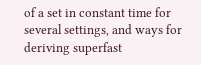of a set in constant time for several settings, and ways for deriving superfast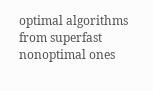optimal algorithms from superfast nonoptimal ones